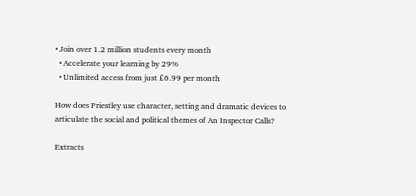• Join over 1.2 million students every month
  • Accelerate your learning by 29%
  • Unlimited access from just £6.99 per month

How does Priestley use character, setting and dramatic devices to articulate the social and political themes of An Inspector Calls?

Extracts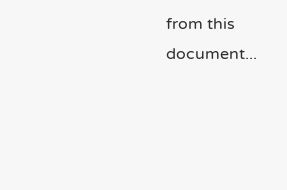from this document...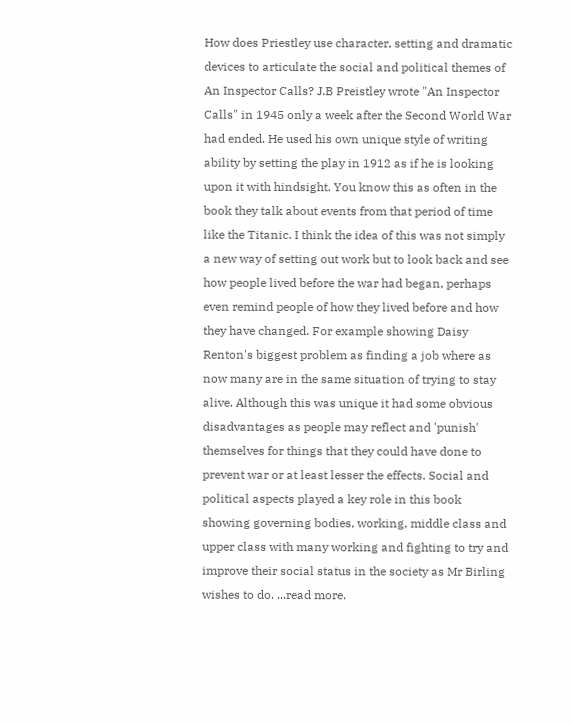How does Priestley use character, setting and dramatic devices to articulate the social and political themes of An Inspector Calls? J.B Preistley wrote "An Inspector Calls" in 1945 only a week after the Second World War had ended. He used his own unique style of writing ability by setting the play in 1912 as if he is looking upon it with hindsight. You know this as often in the book they talk about events from that period of time like the Titanic. I think the idea of this was not simply a new way of setting out work but to look back and see how people lived before the war had began, perhaps even remind people of how they lived before and how they have changed. For example showing Daisy Renton's biggest problem as finding a job where as now many are in the same situation of trying to stay alive. Although this was unique it had some obvious disadvantages as people may reflect and 'punish' themselves for things that they could have done to prevent war or at least lesser the effects. Social and political aspects played a key role in this book showing governing bodies, working, middle class and upper class with many working and fighting to try and improve their social status in the society as Mr Birling wishes to do. ...read more.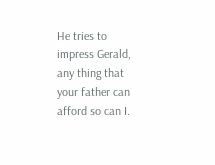He tries to impress Gerald, any thing that your father can afford so can I.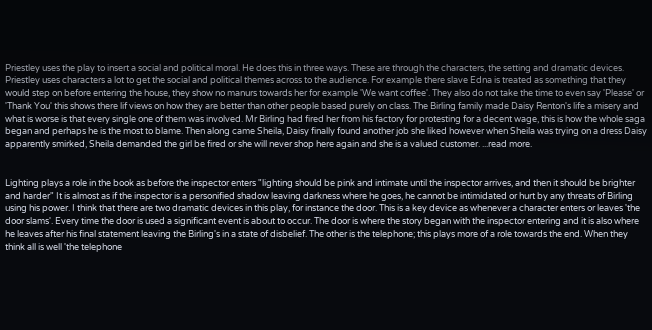Priestley uses the play to insert a social and political moral. He does this in three ways. These are through the characters, the setting and dramatic devices. Priestley uses characters a lot to get the social and political themes across to the audience. For example there slave Edna is treated as something that they would step on before entering the house, they show no manurs towards her for example 'We want coffee'. They also do not take the time to even say 'Please' or 'Thank You' this shows there lif views on how they are better than other people based purely on class. The Birling family made Daisy Renton's life a misery and what is worse is that every single one of them was involved. Mr Birling had fired her from his factory for protesting for a decent wage, this is how the whole saga began and perhaps he is the most to blame. Then along came Sheila, Daisy finally found another job she liked however when Sheila was trying on a dress Daisy apparently smirked, Sheila demanded the girl be fired or she will never shop here again and she is a valued customer. ...read more.


Lighting plays a role in the book as before the inspector enters "lighting should be pink and intimate until the inspector arrives, and then it should be brighter and harder" It is almost as if the inspector is a personified shadow leaving darkness where he goes, he cannot be intimidated or hurt by any threats of Birling using his power. I think that there are two dramatic devices in this play, for instance the door. This is a key device as whenever a character enters or leaves 'the door slams'. Every time the door is used a significant event is about to occur. The door is where the story began with the inspector entering and it is also where he leaves after his final statement leaving the Birling's in a state of disbelief. The other is the telephone; this plays more of a role towards the end. When they think all is well 'the telephone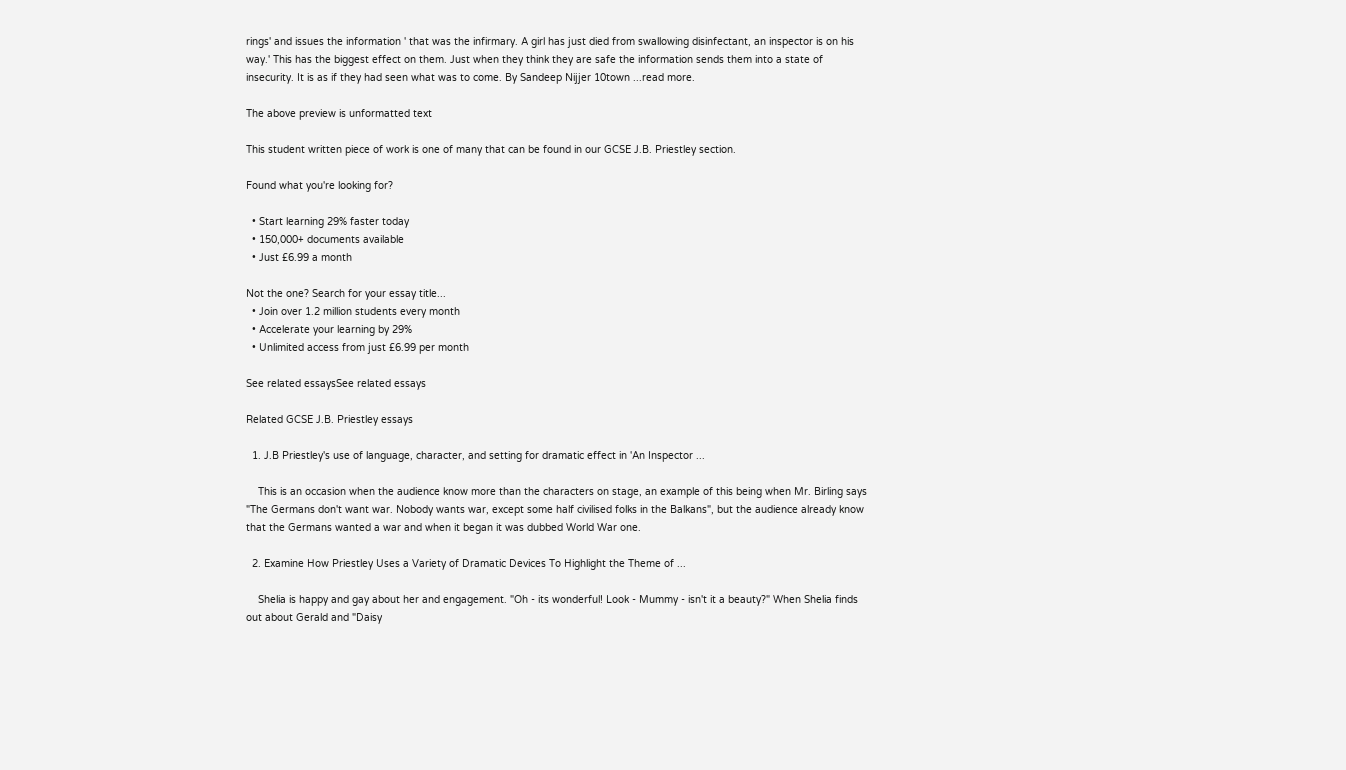rings' and issues the information ' that was the infirmary. A girl has just died from swallowing disinfectant, an inspector is on his way.' This has the biggest effect on them. Just when they think they are safe the information sends them into a state of insecurity. It is as if they had seen what was to come. By Sandeep Nijjer 10town ...read more.

The above preview is unformatted text

This student written piece of work is one of many that can be found in our GCSE J.B. Priestley section.

Found what you're looking for?

  • Start learning 29% faster today
  • 150,000+ documents available
  • Just £6.99 a month

Not the one? Search for your essay title...
  • Join over 1.2 million students every month
  • Accelerate your learning by 29%
  • Unlimited access from just £6.99 per month

See related essaysSee related essays

Related GCSE J.B. Priestley essays

  1. J.B Priestley's use of language, character, and setting for dramatic effect in 'An Inspector ...

    This is an occasion when the audience know more than the characters on stage, an example of this being when Mr. Birling says "The Germans don't want war. Nobody wants war, except some half civilised folks in the Balkans", but the audience already know that the Germans wanted a war and when it began it was dubbed World War one.

  2. Examine How Priestley Uses a Variety of Dramatic Devices To Highlight the Theme of ...

    Shelia is happy and gay about her and engagement. "Oh - its wonderful! Look - Mummy - isn't it a beauty?" When Shelia finds out about Gerald and "Daisy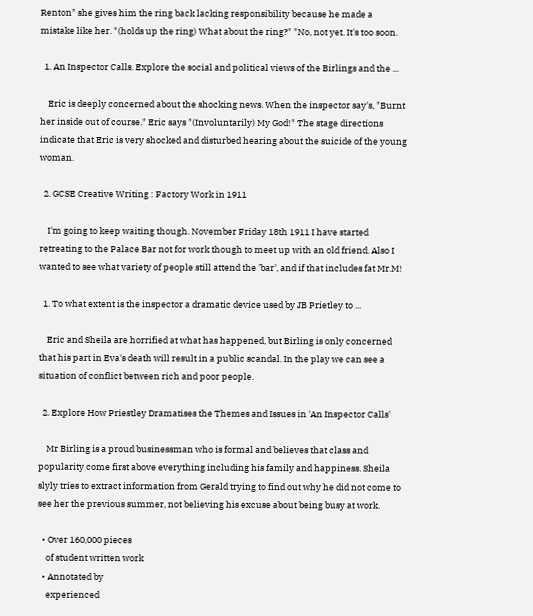Renton" she gives him the ring back lacking responsibility because he made a mistake like her. "(holds up the ring) What about the ring?" "No, not yet. It's too soon.

  1. An Inspector Calls. Explore the social and political views of the Birlings and the ...

    Eric is deeply concerned about the shocking news. When the inspector say's, "Burnt her inside out of course." Eric says "(Involuntarily) My God!" The stage directions indicate that Eric is very shocked and disturbed hearing about the suicide of the young woman.

  2. GCSE Creative Writing : Factory Work in 1911

    I'm going to keep waiting though. November Friday 18th 1911 I have started retreating to the Palace Bar not for work though to meet up with an old friend. Also I wanted to see what variety of people still attend the 'bar', and if that includes fat Mr.M!

  1. To what extent is the inspector a dramatic device used by JB Prietley to ...

    Eric and Sheila are horrified at what has happened, but Birling is only concerned that his part in Eva's death will result in a public scandal. In the play we can see a situation of conflict between rich and poor people.

  2. Explore How Priestley Dramatises the Themes and Issues in 'An Inspector Calls'

    Mr Birling is a proud businessman who is formal and believes that class and popularity come first above everything including his family and happiness. Sheila slyly tries to extract information from Gerald trying to find out why he did not come to see her the previous summer, not believing his excuse about being busy at work.

  • Over 160,000 pieces
    of student written work
  • Annotated by
    experienced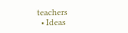teachers
  • Ideas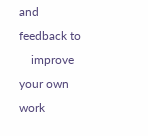and feedback to
    improve your own work